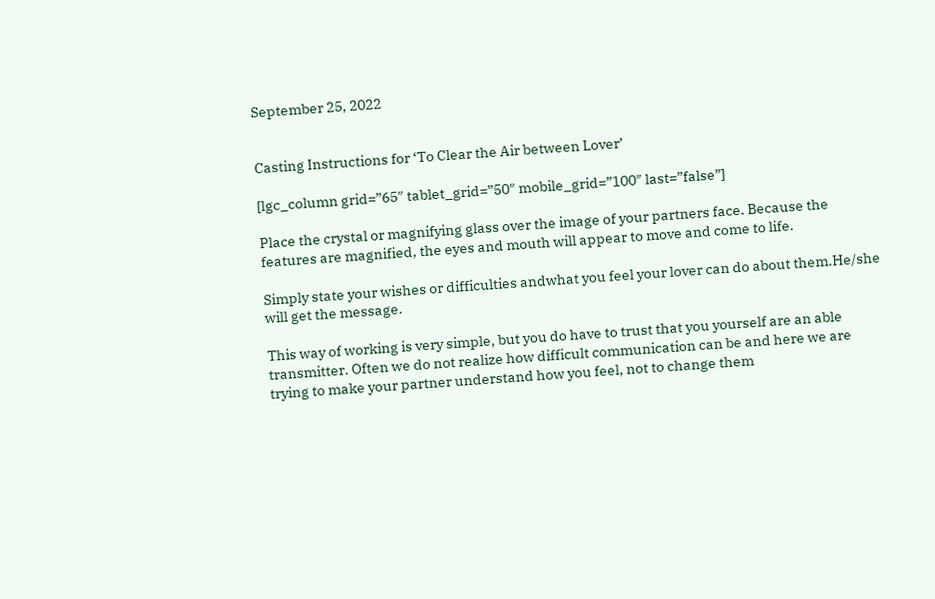September 25, 2022


Casting Instructions for ‘To Clear the Air between Lover’

[lgc_column grid=”65″ tablet_grid=”50″ mobile_grid=”100″ last=”false”]

Place the crystal or magnifying glass over the image of your partners face. Because the features are magnified, the eyes and mouth will appear to move and come to life.

Simply state your wishes or difficulties andwhat you feel your lover can do about them.He/she will get the message.

This way of working is very simple, but you do have to trust that you yourself are an able transmitter. Often we do not realize how difficult communication can be and here we are trying to make your partner understand how you feel, not to change them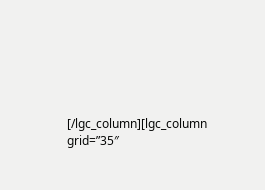[/lgc_column][lgc_column grid=”35″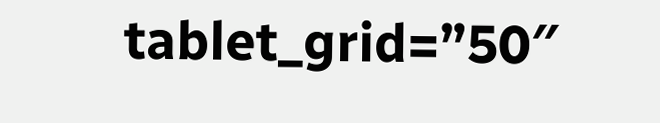tablet_grid=”50″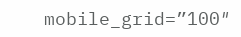mobile_grid=”100″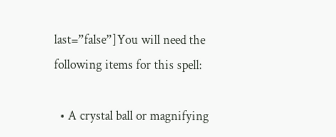last=”false”]You will need the following items for this spell:

  • A crystal ball or magnifying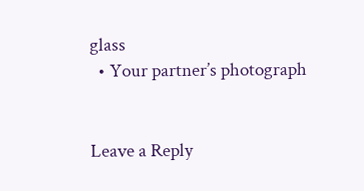glass
  • Your partner’s photograph


Leave a Reply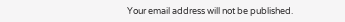Your email address will not be published.